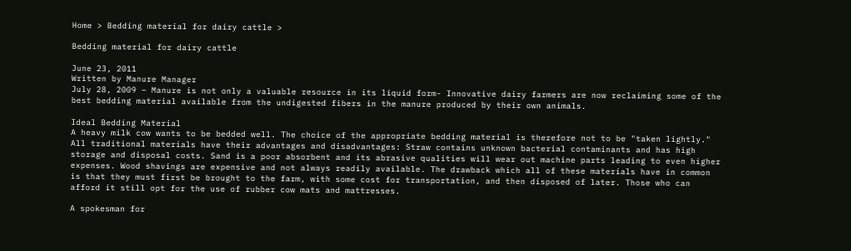Home > Bedding material for dairy cattle >

Bedding material for dairy cattle

June 23, 2011
Written by Manure Manager
July 28, 2009 – Manure is not only a valuable resource in its liquid form- Innovative dairy farmers are now reclaiming some of the best bedding material available from the undigested fibers in the manure produced by their own animals.

Ideal Bedding Material
A heavy milk cow wants to be bedded well. The choice of the appropriate bedding material is therefore not to be "taken lightly." All traditional materials have their advantages and disadvantages: Straw contains unknown bacterial contaminants and has high storage and disposal costs. Sand is a poor absorbent and its abrasive qualities will wear out machine parts leading to even higher expenses. Wood shavings are expensive and not always readily available. The drawback which all of these materials have in common is that they must first be brought to the farm, with some cost for transportation, and then disposed of later. Those who can afford it still opt for the use of rubber cow mats and mattresses.

A spokesman for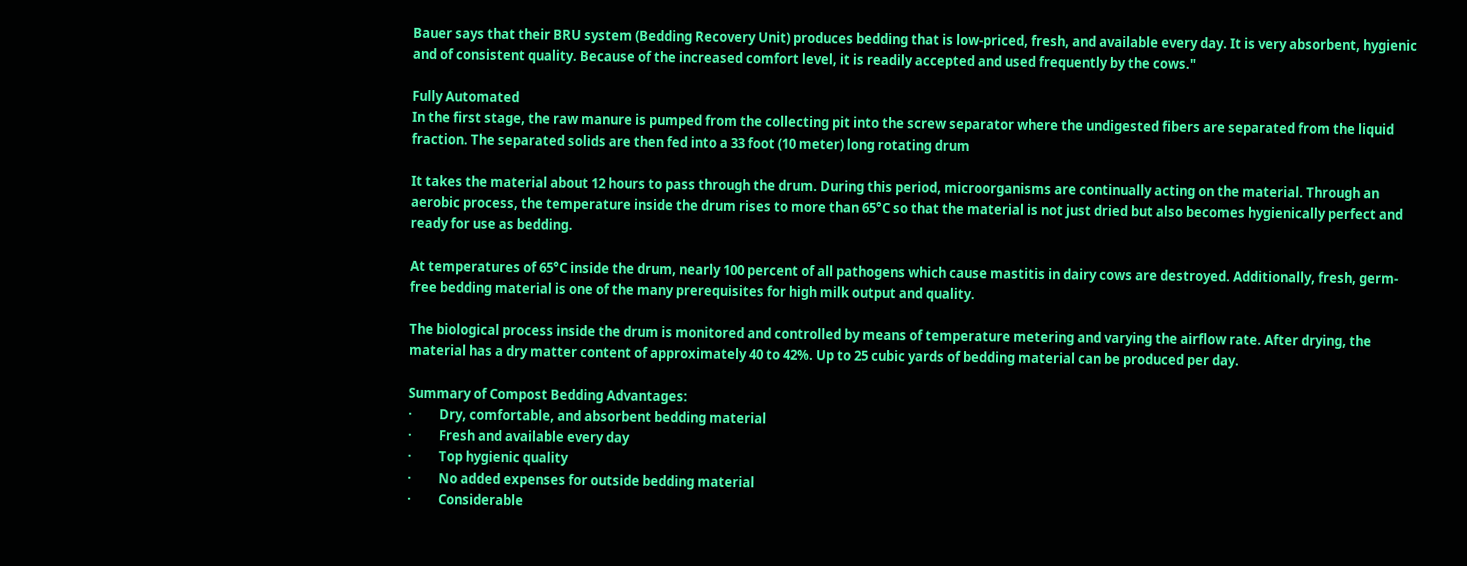Bauer says that their BRU system (Bedding Recovery Unit) produces bedding that is low-priced, fresh, and available every day. It is very absorbent, hygienic and of consistent quality. Because of the increased comfort level, it is readily accepted and used frequently by the cows."

Fully Automated
In the first stage, the raw manure is pumped from the collecting pit into the screw separator where the undigested fibers are separated from the liquid fraction. The separated solids are then fed into a 33 foot (10 meter) long rotating drum

It takes the material about 12 hours to pass through the drum. During this period, microorganisms are continually acting on the material. Through an aerobic process, the temperature inside the drum rises to more than 65°C so that the material is not just dried but also becomes hygienically perfect and ready for use as bedding.

At temperatures of 65°C inside the drum, nearly 100 percent of all pathogens which cause mastitis in dairy cows are destroyed. Additionally, fresh, germ-free bedding material is one of the many prerequisites for high milk output and quality.

The biological process inside the drum is monitored and controlled by means of temperature metering and varying the airflow rate. After drying, the material has a dry matter content of approximately 40 to 42%. Up to 25 cubic yards of bedding material can be produced per day.

Summary of Compost Bedding Advantages:
·         Dry, comfortable, and absorbent bedding material
·         Fresh and available every day
·         Top hygienic quality
·         No added expenses for outside bedding material
·         Considerable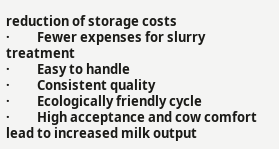reduction of storage costs
·         Fewer expenses for slurry treatment
·         Easy to handle
·         Consistent quality
·         Ecologically friendly cycle
·         High acceptance and cow comfort lead to increased milk output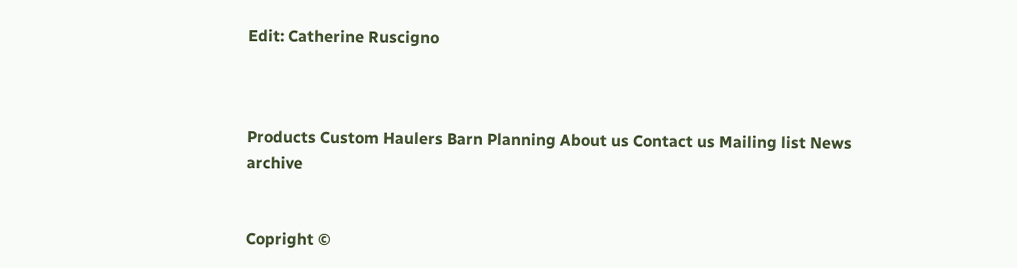Edit: Catherine Ruscigno



Products Custom Haulers Barn Planning About us Contact us Mailing list News archive


Copright ©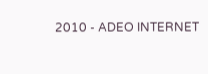2010 - ADEO INTERNET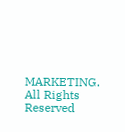MARKETING. All Rights Reserved